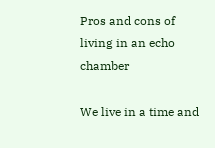Pros and cons of living in an echo chamber

We live in a time and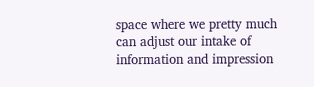space where we pretty much can adjust our intake of information and impression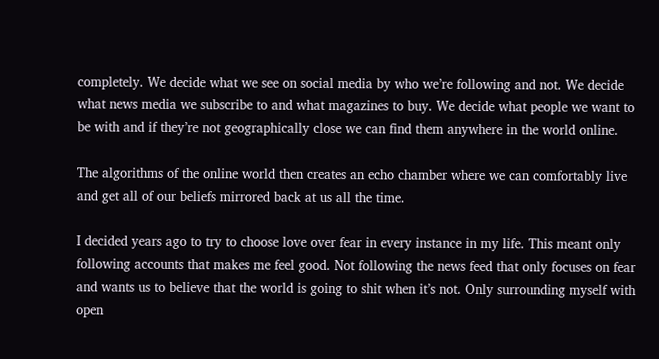completely. We decide what we see on social media by who we’re following and not. We decide what news media we subscribe to and what magazines to buy. We decide what people we want to be with and if they’re not geographically close we can find them anywhere in the world online.

The algorithms of the online world then creates an echo chamber where we can comfortably live and get all of our beliefs mirrored back at us all the time.

I decided years ago to try to choose love over fear in every instance in my life. This meant only following accounts that makes me feel good. Not following the news feed that only focuses on fear and wants us to believe that the world is going to shit when it’s not. Only surrounding myself with open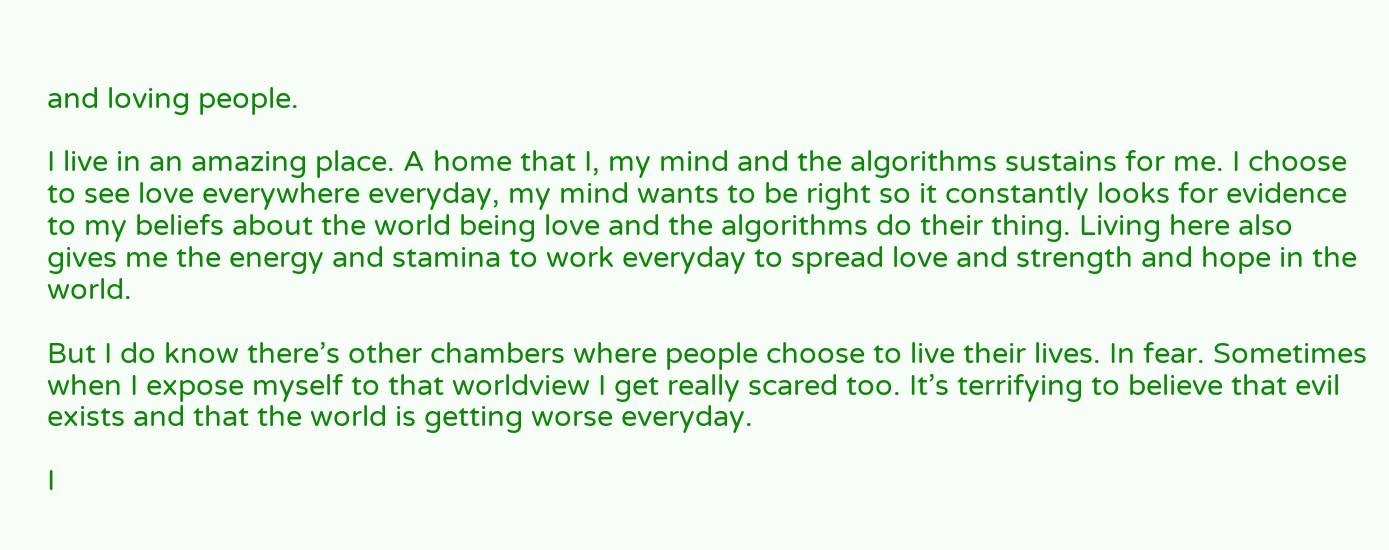and loving people.

I live in an amazing place. A home that I, my mind and the algorithms sustains for me. I choose to see love everywhere everyday, my mind wants to be right so it constantly looks for evidence to my beliefs about the world being love and the algorithms do their thing. Living here also gives me the energy and stamina to work everyday to spread love and strength and hope in the world.

But I do know there’s other chambers where people choose to live their lives. In fear. Sometimes when I expose myself to that worldview I get really scared too. It’s terrifying to believe that evil exists and that the world is getting worse everyday.

I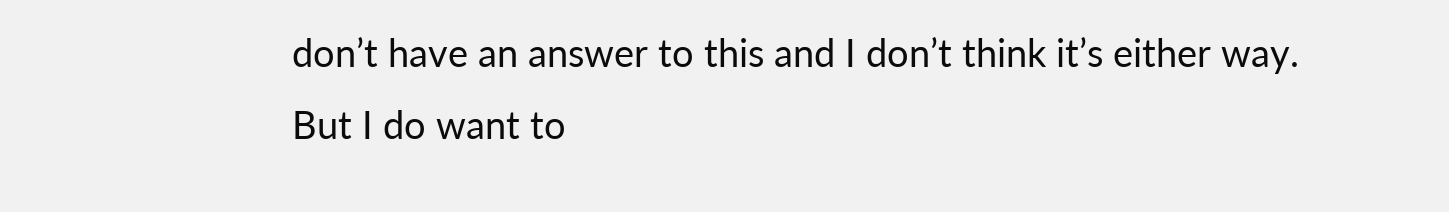don’t have an answer to this and I don’t think it’s either way. But I do want to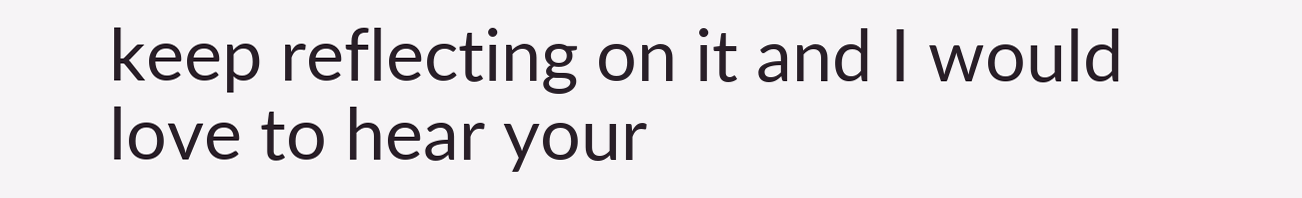keep reflecting on it and I would love to hear your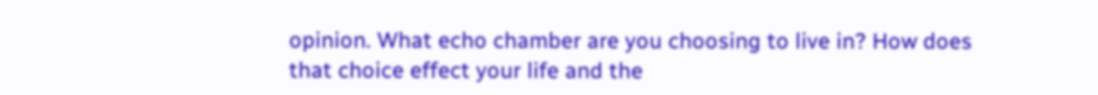opinion. What echo chamber are you choosing to live in? How does that choice effect your life and the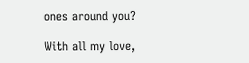ones around you?

With all my love,